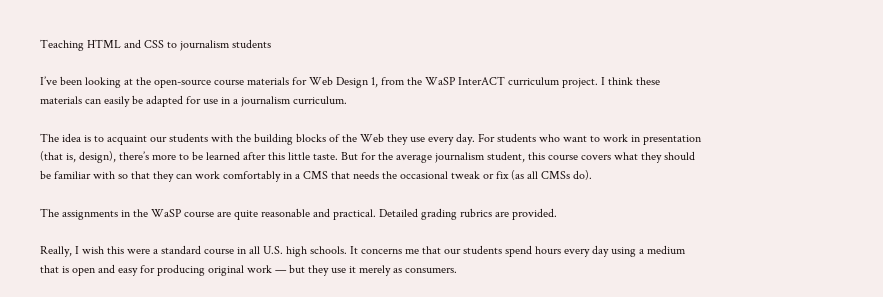Teaching HTML and CSS to journalism students

I’ve been looking at the open-source course materials for Web Design 1, from the WaSP InterACT curriculum project. I think these materials can easily be adapted for use in a journalism curriculum.

The idea is to acquaint our students with the building blocks of the Web they use every day. For students who want to work in presentation (that is, design), there’s more to be learned after this little taste. But for the average journalism student, this course covers what they should be familiar with so that they can work comfortably in a CMS that needs the occasional tweak or fix (as all CMSs do).

The assignments in the WaSP course are quite reasonable and practical. Detailed grading rubrics are provided.

Really, I wish this were a standard course in all U.S. high schools. It concerns me that our students spend hours every day using a medium that is open and easy for producing original work — but they use it merely as consumers.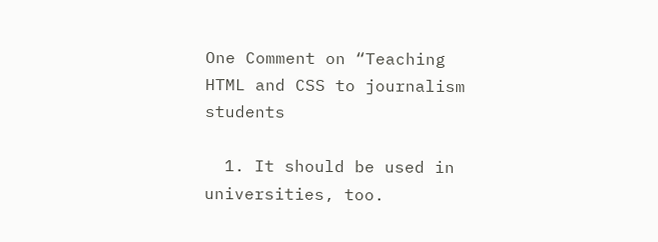One Comment on “Teaching HTML and CSS to journalism students

  1. It should be used in universities, too.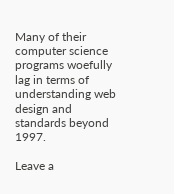Many of their computer science programs woefully lag in terms of understanding web design and standards beyond 1997.

Leave a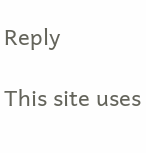Reply

This site uses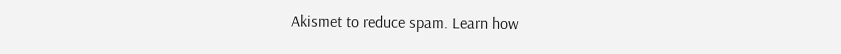Akismet to reduce spam. Learn how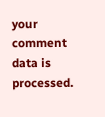your comment data is processed.